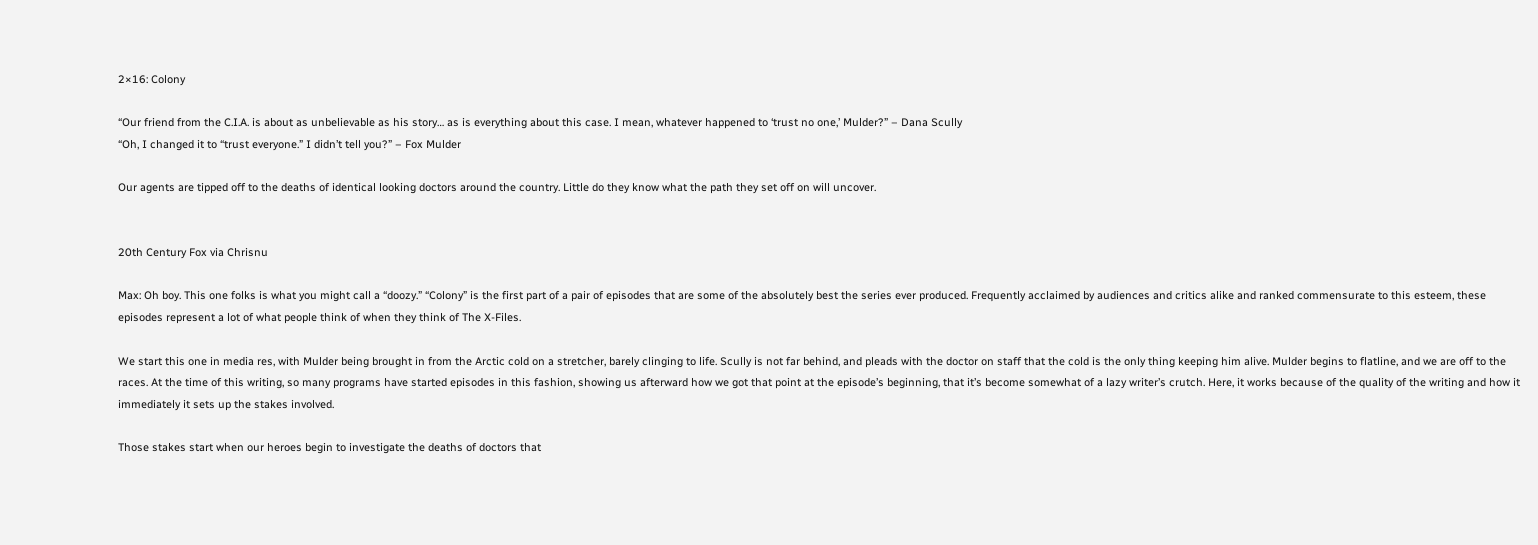2×16: Colony

“Our friend from the C.I.A. is about as unbelievable as his story… as is everything about this case. I mean, whatever happened to ‘trust no one,’ Mulder?” – Dana Scully
“Oh, I changed it to “trust everyone.” I didn’t tell you?” – Fox Mulder

Our agents are tipped off to the deaths of identical looking doctors around the country. Little do they know what the path they set off on will uncover.


20th Century Fox via Chrisnu

Max: Oh boy. This one folks is what you might call a “doozy.” “Colony” is the first part of a pair of episodes that are some of the absolutely best the series ever produced. Frequently acclaimed by audiences and critics alike and ranked commensurate to this esteem, these episodes represent a lot of what people think of when they think of The X-Files.

We start this one in media res, with Mulder being brought in from the Arctic cold on a stretcher, barely clinging to life. Scully is not far behind, and pleads with the doctor on staff that the cold is the only thing keeping him alive. Mulder begins to flatline, and we are off to the races. At the time of this writing, so many programs have started episodes in this fashion, showing us afterward how we got that point at the episode’s beginning, that it’s become somewhat of a lazy writer’s crutch. Here, it works because of the quality of the writing and how it immediately it sets up the stakes involved.

Those stakes start when our heroes begin to investigate the deaths of doctors that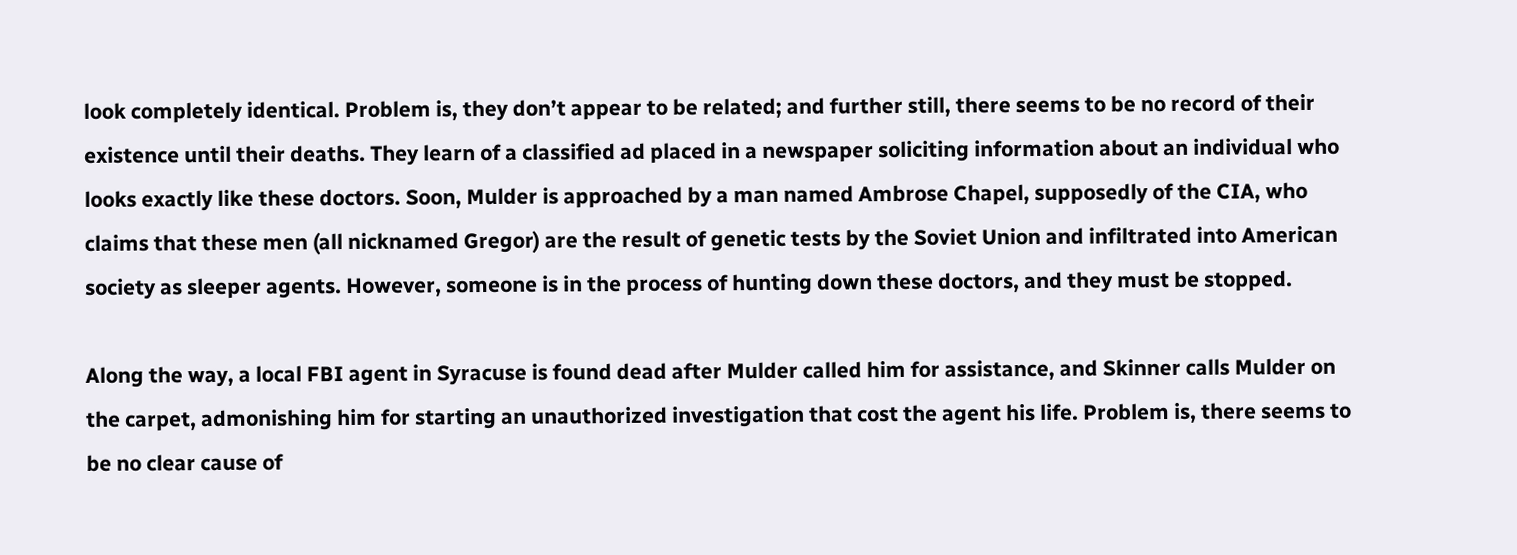look completely identical. Problem is, they don’t appear to be related; and further still, there seems to be no record of their existence until their deaths. They learn of a classified ad placed in a newspaper soliciting information about an individual who looks exactly like these doctors. Soon, Mulder is approached by a man named Ambrose Chapel, supposedly of the CIA, who claims that these men (all nicknamed Gregor) are the result of genetic tests by the Soviet Union and infiltrated into American society as sleeper agents. However, someone is in the process of hunting down these doctors, and they must be stopped.

Along the way, a local FBI agent in Syracuse is found dead after Mulder called him for assistance, and Skinner calls Mulder on the carpet, admonishing him for starting an unauthorized investigation that cost the agent his life. Problem is, there seems to be no clear cause of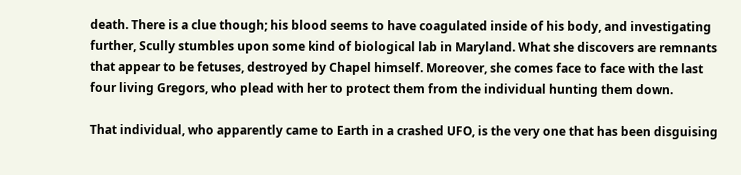death. There is a clue though; his blood seems to have coagulated inside of his body, and investigating further, Scully stumbles upon some kind of biological lab in Maryland. What she discovers are remnants that appear to be fetuses, destroyed by Chapel himself. Moreover, she comes face to face with the last four living Gregors, who plead with her to protect them from the individual hunting them down.

That individual, who apparently came to Earth in a crashed UFO, is the very one that has been disguising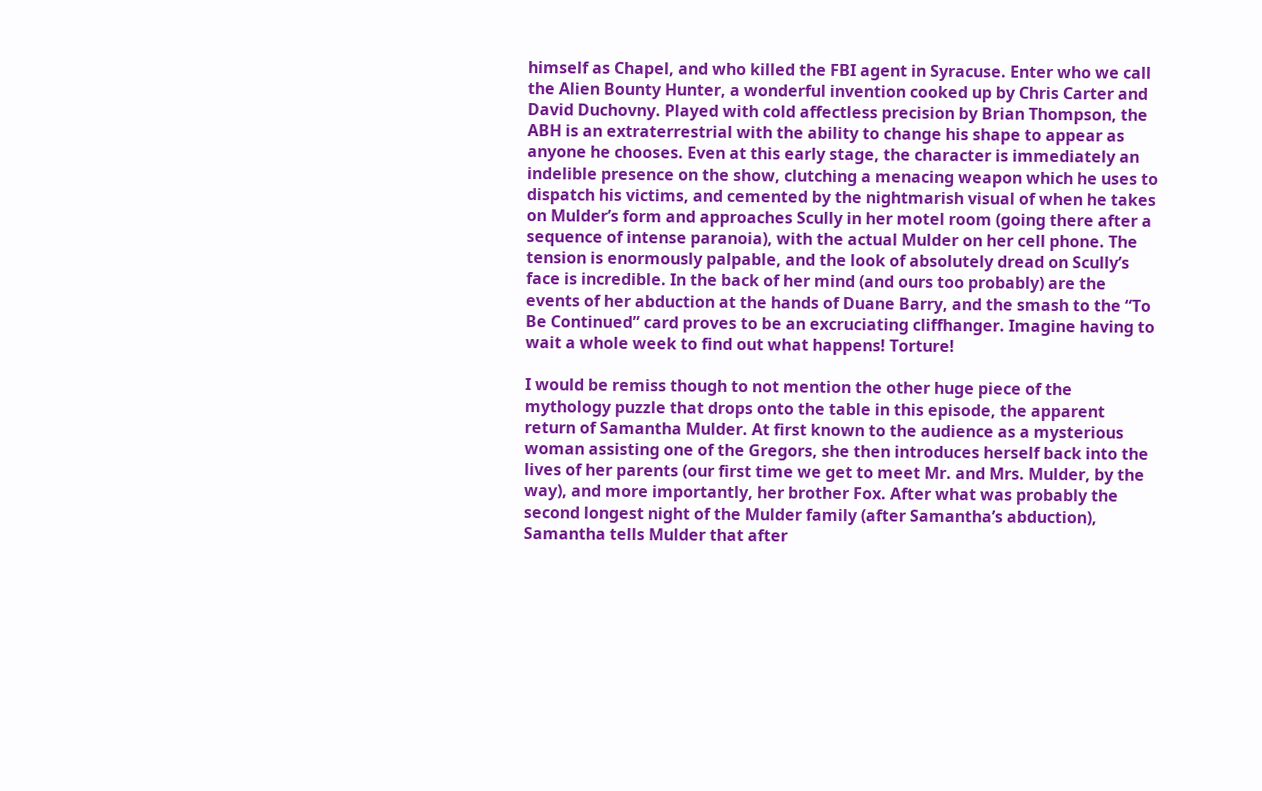himself as Chapel, and who killed the FBI agent in Syracuse. Enter who we call the Alien Bounty Hunter, a wonderful invention cooked up by Chris Carter and David Duchovny. Played with cold affectless precision by Brian Thompson, the ABH is an extraterrestrial with the ability to change his shape to appear as anyone he chooses. Even at this early stage, the character is immediately an indelible presence on the show, clutching a menacing weapon which he uses to dispatch his victims, and cemented by the nightmarish visual of when he takes on Mulder’s form and approaches Scully in her motel room (going there after a sequence of intense paranoia), with the actual Mulder on her cell phone. The tension is enormously palpable, and the look of absolutely dread on Scully’s face is incredible. In the back of her mind (and ours too probably) are the events of her abduction at the hands of Duane Barry, and the smash to the “To Be Continued” card proves to be an excruciating cliffhanger. Imagine having to wait a whole week to find out what happens! Torture!

I would be remiss though to not mention the other huge piece of the mythology puzzle that drops onto the table in this episode, the apparent return of Samantha Mulder. At first known to the audience as a mysterious woman assisting one of the Gregors, she then introduces herself back into the lives of her parents (our first time we get to meet Mr. and Mrs. Mulder, by the way), and more importantly, her brother Fox. After what was probably the second longest night of the Mulder family (after Samantha’s abduction), Samantha tells Mulder that after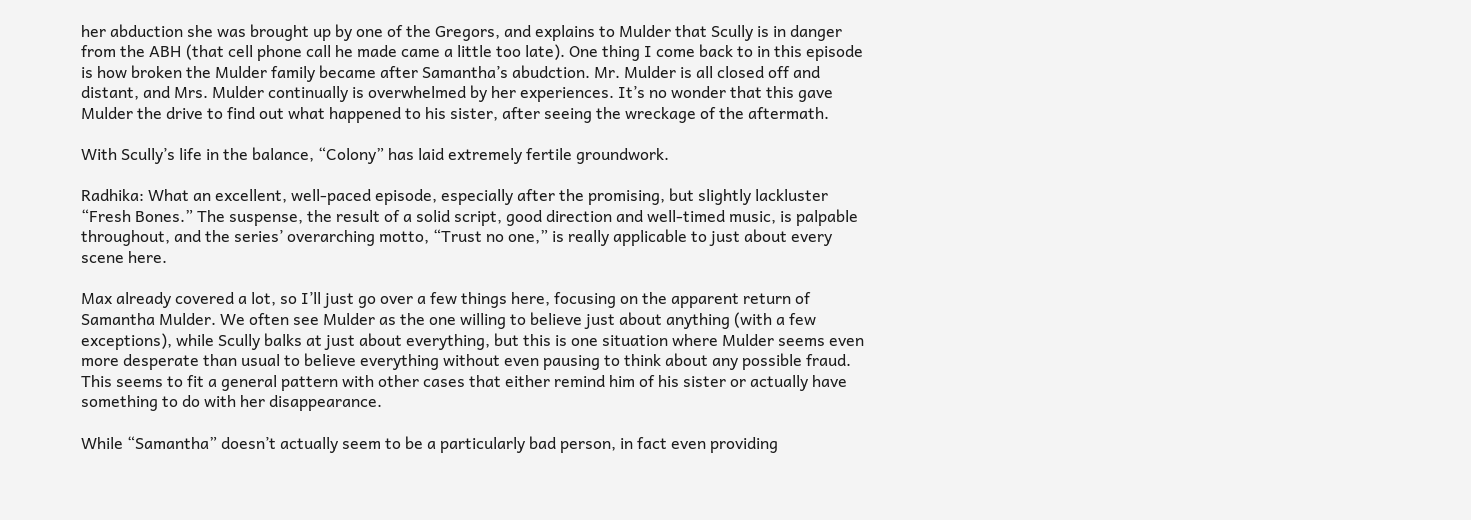her abduction she was brought up by one of the Gregors, and explains to Mulder that Scully is in danger from the ABH (that cell phone call he made came a little too late). One thing I come back to in this episode is how broken the Mulder family became after Samantha’s abudction. Mr. Mulder is all closed off and distant, and Mrs. Mulder continually is overwhelmed by her experiences. It’s no wonder that this gave Mulder the drive to find out what happened to his sister, after seeing the wreckage of the aftermath.

With Scully’s life in the balance, “Colony” has laid extremely fertile groundwork.

Radhika: What an excellent, well-paced episode, especially after the promising, but slightly lackluster “Fresh Bones.” The suspense, the result of a solid script, good direction and well-timed music, is palpable throughout, and the series’ overarching motto, “Trust no one,” is really applicable to just about every scene here.

Max already covered a lot, so I’ll just go over a few things here, focusing on the apparent return of Samantha Mulder. We often see Mulder as the one willing to believe just about anything (with a few exceptions), while Scully balks at just about everything, but this is one situation where Mulder seems even more desperate than usual to believe everything without even pausing to think about any possible fraud. This seems to fit a general pattern with other cases that either remind him of his sister or actually have something to do with her disappearance.

While “Samantha” doesn’t actually seem to be a particularly bad person, in fact even providing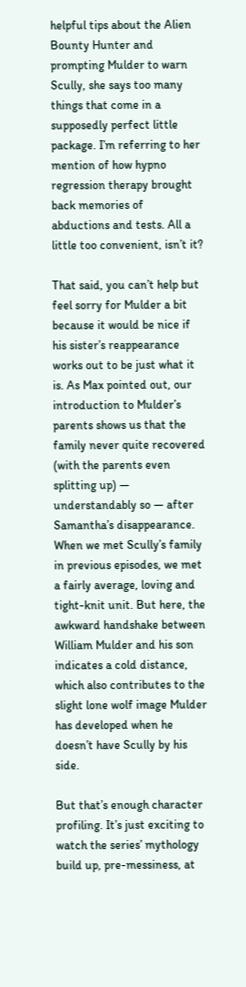helpful tips about the Alien Bounty Hunter and prompting Mulder to warn Scully, she says too many things that come in a supposedly perfect little package. I’m referring to her mention of how hypno regression therapy brought back memories of abductions and tests. All a little too convenient, isn’t it?

That said, you can’t help but feel sorry for Mulder a bit because it would be nice if his sister’s reappearance works out to be just what it is. As Max pointed out, our introduction to Mulder’s parents shows us that the family never quite recovered (with the parents even splitting up) — understandably so — after Samantha’s disappearance. When we met Scully’s family in previous episodes, we met a fairly average, loving and tight-knit unit. But here, the awkward handshake between William Mulder and his son indicates a cold distance, which also contributes to the slight lone wolf image Mulder has developed when he doesn’t have Scully by his side.

But that’s enough character profiling. It’s just exciting to watch the series’ mythology build up, pre-messiness, at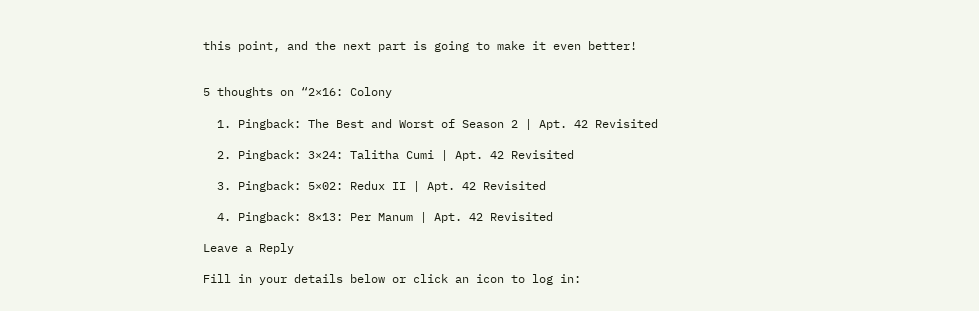this point, and the next part is going to make it even better!


5 thoughts on “2×16: Colony

  1. Pingback: The Best and Worst of Season 2 | Apt. 42 Revisited

  2. Pingback: 3×24: Talitha Cumi | Apt. 42 Revisited

  3. Pingback: 5×02: Redux II | Apt. 42 Revisited

  4. Pingback: 8×13: Per Manum | Apt. 42 Revisited

Leave a Reply

Fill in your details below or click an icon to log in: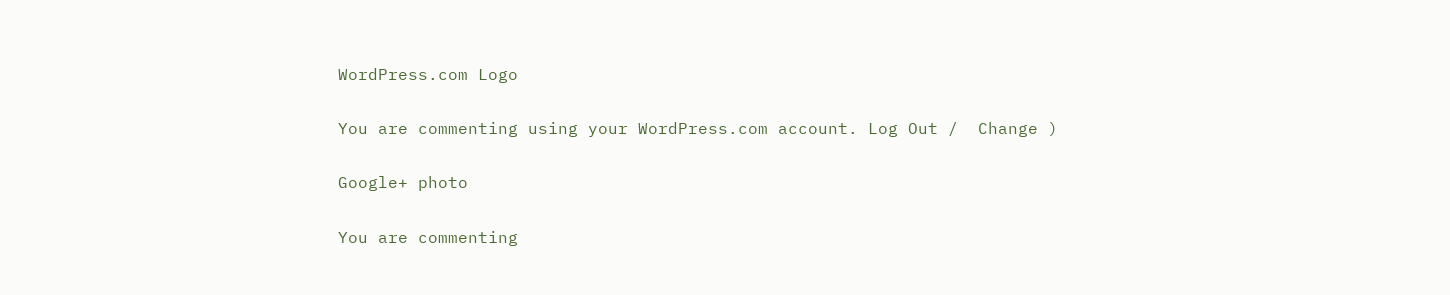WordPress.com Logo

You are commenting using your WordPress.com account. Log Out /  Change )

Google+ photo

You are commenting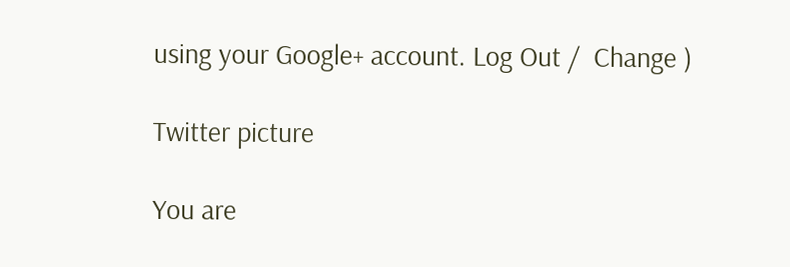using your Google+ account. Log Out /  Change )

Twitter picture

You are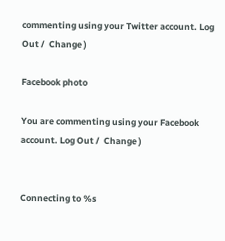commenting using your Twitter account. Log Out /  Change )

Facebook photo

You are commenting using your Facebook account. Log Out /  Change )


Connecting to %s